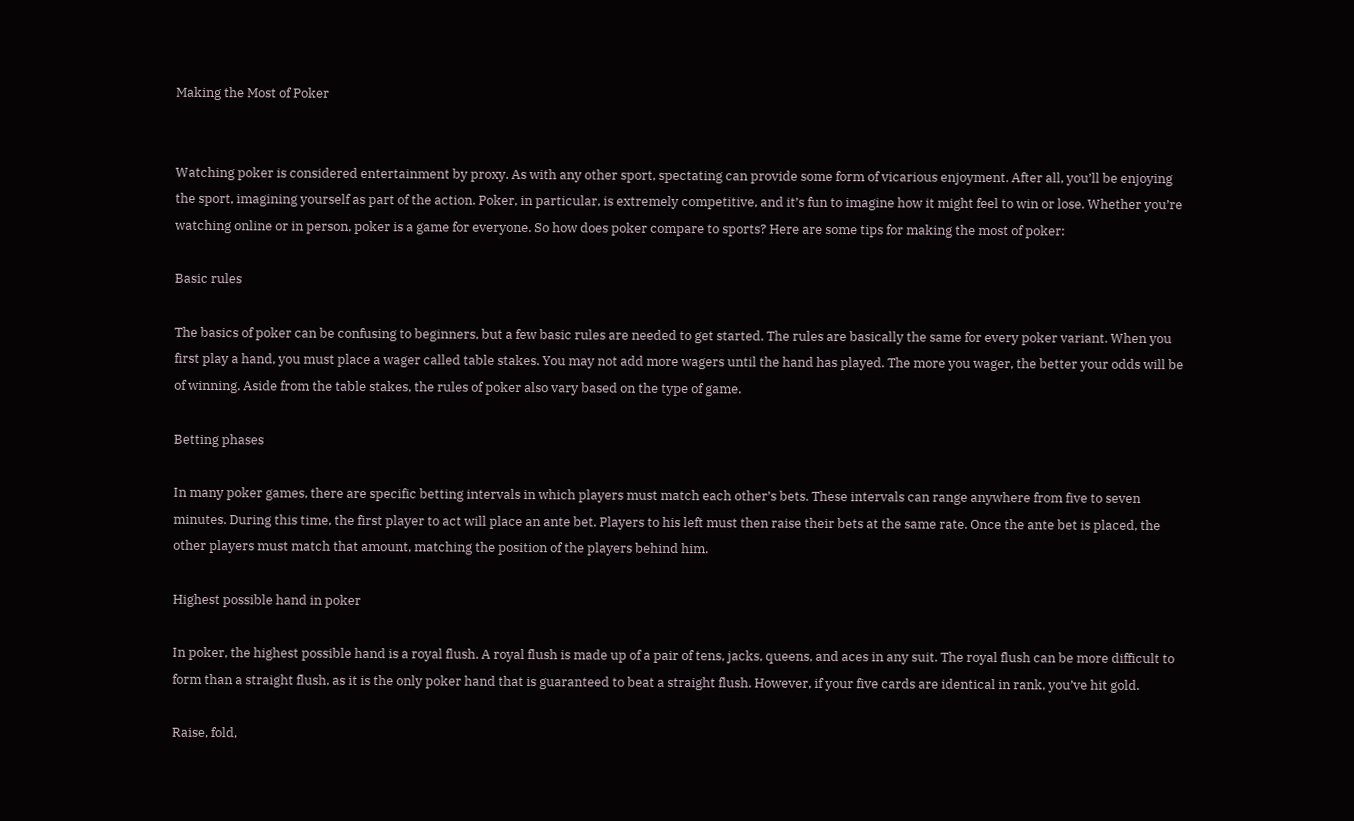Making the Most of Poker


Watching poker is considered entertainment by proxy. As with any other sport, spectating can provide some form of vicarious enjoyment. After all, you’ll be enjoying the sport, imagining yourself as part of the action. Poker, in particular, is extremely competitive, and it’s fun to imagine how it might feel to win or lose. Whether you’re watching online or in person, poker is a game for everyone. So how does poker compare to sports? Here are some tips for making the most of poker:

Basic rules

The basics of poker can be confusing to beginners, but a few basic rules are needed to get started. The rules are basically the same for every poker variant. When you first play a hand, you must place a wager called table stakes. You may not add more wagers until the hand has played. The more you wager, the better your odds will be of winning. Aside from the table stakes, the rules of poker also vary based on the type of game.

Betting phases

In many poker games, there are specific betting intervals in which players must match each other’s bets. These intervals can range anywhere from five to seven minutes. During this time, the first player to act will place an ante bet. Players to his left must then raise their bets at the same rate. Once the ante bet is placed, the other players must match that amount, matching the position of the players behind him.

Highest possible hand in poker

In poker, the highest possible hand is a royal flush. A royal flush is made up of a pair of tens, jacks, queens, and aces in any suit. The royal flush can be more difficult to form than a straight flush, as it is the only poker hand that is guaranteed to beat a straight flush. However, if your five cards are identical in rank, you’ve hit gold.

Raise, fold,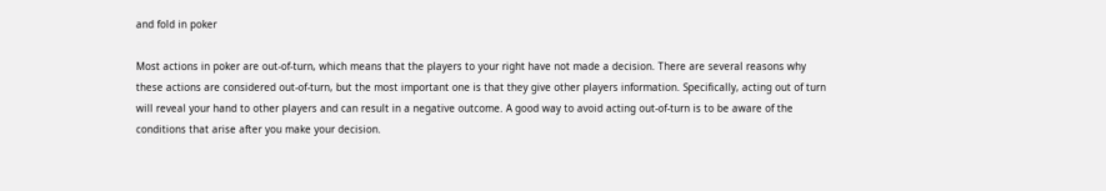and fold in poker

Most actions in poker are out-of-turn, which means that the players to your right have not made a decision. There are several reasons why these actions are considered out-of-turn, but the most important one is that they give other players information. Specifically, acting out of turn will reveal your hand to other players and can result in a negative outcome. A good way to avoid acting out-of-turn is to be aware of the conditions that arise after you make your decision.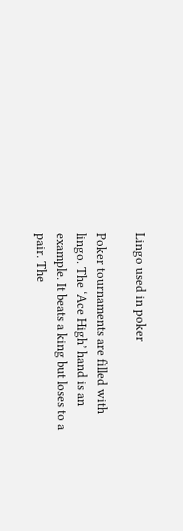Lingo used in poker

Poker tournaments are filled with lingo. The ‘Ace High’ hand is an example. It beats a king but loses to a pair. The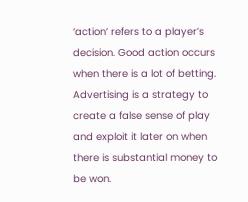‘action’ refers to a player’s decision. Good action occurs when there is a lot of betting. Advertising is a strategy to create a false sense of play and exploit it later on when there is substantial money to be won.